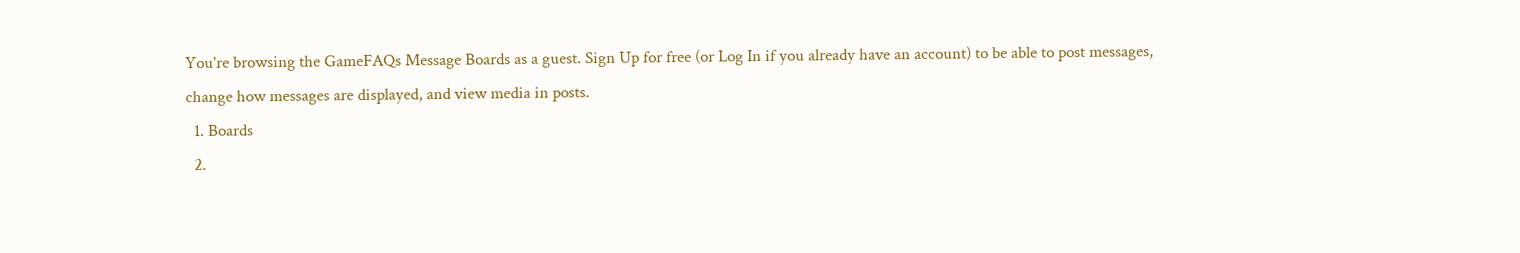You're browsing the GameFAQs Message Boards as a guest. Sign Up for free (or Log In if you already have an account) to be able to post messages, change how messages are displayed, and view media in posts.
  1. Boards
  2.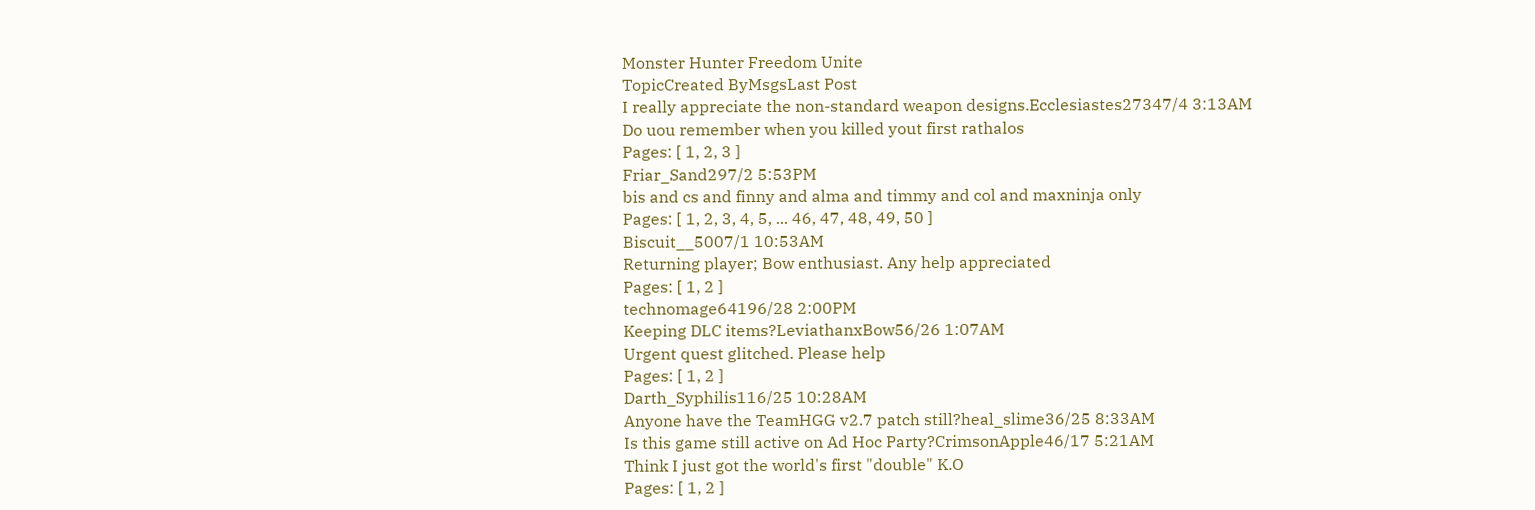Monster Hunter Freedom Unite
TopicCreated ByMsgsLast Post
I really appreciate the non-standard weapon designs.Ecclesiastes27347/4 3:13AM
Do uou remember when you killed yout first rathalos
Pages: [ 1, 2, 3 ]
Friar_Sand297/2 5:53PM
bis and cs and finny and alma and timmy and col and maxninja only
Pages: [ 1, 2, 3, 4, 5, ... 46, 47, 48, 49, 50 ]
Biscuit__5007/1 10:53AM
Returning player; Bow enthusiast. Any help appreciated
Pages: [ 1, 2 ]
technomage64196/28 2:00PM
Keeping DLC items?LeviathanxBow56/26 1:07AM
Urgent quest glitched. Please help
Pages: [ 1, 2 ]
Darth_Syphilis116/25 10:28AM
Anyone have the TeamHGG v2.7 patch still?heal_slime36/25 8:33AM
Is this game still active on Ad Hoc Party?CrimsonApple46/17 5:21AM
Think I just got the world's first "double" K.O
Pages: [ 1, 2 ]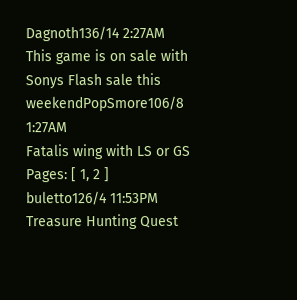Dagnoth136/14 2:27AM
This game is on sale with Sonys Flash sale this weekendPopSmore106/8 1:27AM
Fatalis wing with LS or GS
Pages: [ 1, 2 ]
buletto126/4 11:53PM
Treasure Hunting Quest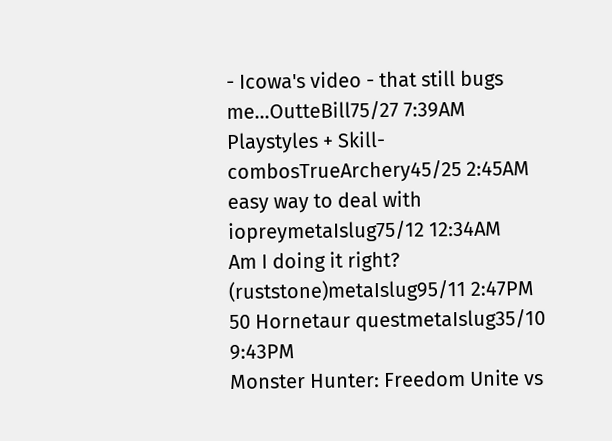- Icowa's video - that still bugs me...OutteBill75/27 7:39AM
Playstyles + Skill-combosTrueArchery45/25 2:45AM
easy way to deal with iopreymetaIslug75/12 12:34AM
Am I doing it right? (ruststone)metaIslug95/11 2:47PM
50 Hornetaur questmetaIslug35/10 9:43PM
Monster Hunter: Freedom Unite vs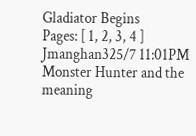Gladiator Begins
Pages: [ 1, 2, 3, 4 ]
Jmanghan325/7 11:01PM
Monster Hunter and the meaning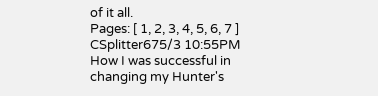of it all.
Pages: [ 1, 2, 3, 4, 5, 6, 7 ]
CSplitter675/3 10:55PM
How I was successful in changing my Hunter's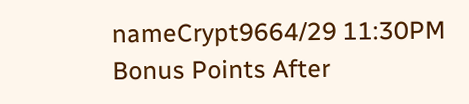nameCrypt9664/29 11:30PM
Bonus Points After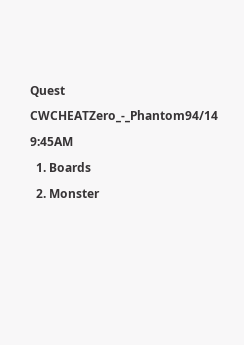Quest CWCHEATZero_-_Phantom94/14 9:45AM
  1. Boards
  2. Monster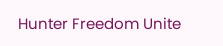Hunter Freedom Unite